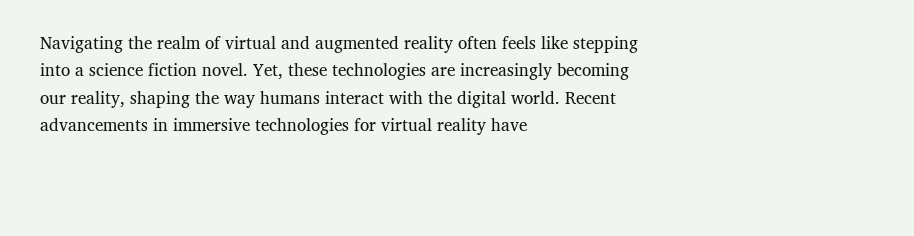Navigating the realm of virtual and augmented reality often feels like stepping into a science fiction novel. Yet, these technologies are increasingly becoming our reality, shaping the way humans interact with the digital world. Recent advancements in immersive technologies for virtual reality have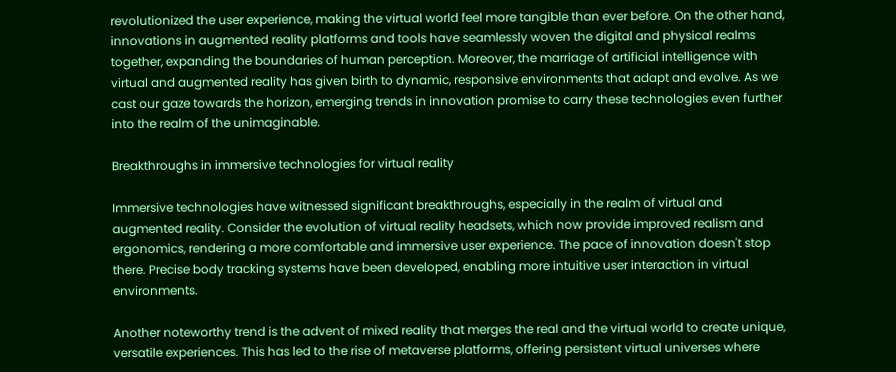revolutionized the user experience, making the virtual world feel more tangible than ever before. On the other hand, innovations in augmented reality platforms and tools have seamlessly woven the digital and physical realms together, expanding the boundaries of human perception. Moreover, the marriage of artificial intelligence with virtual and augmented reality has given birth to dynamic, responsive environments that adapt and evolve. As we cast our gaze towards the horizon, emerging trends in innovation promise to carry these technologies even further into the realm of the unimaginable.

Breakthroughs in immersive technologies for virtual reality

Immersive technologies have witnessed significant breakthroughs, especially in the realm of virtual and augmented reality. Consider the evolution of virtual reality headsets, which now provide improved realism and ergonomics, rendering a more comfortable and immersive user experience. The pace of innovation doesn't stop there. Precise body tracking systems have been developed, enabling more intuitive user interaction in virtual environments.

Another noteworthy trend is the advent of mixed reality that merges the real and the virtual world to create unique, versatile experiences. This has led to the rise of metaverse platforms, offering persistent virtual universes where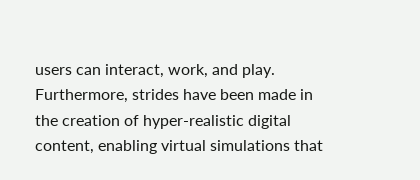users can interact, work, and play. Furthermore, strides have been made in the creation of hyper-realistic digital content, enabling virtual simulations that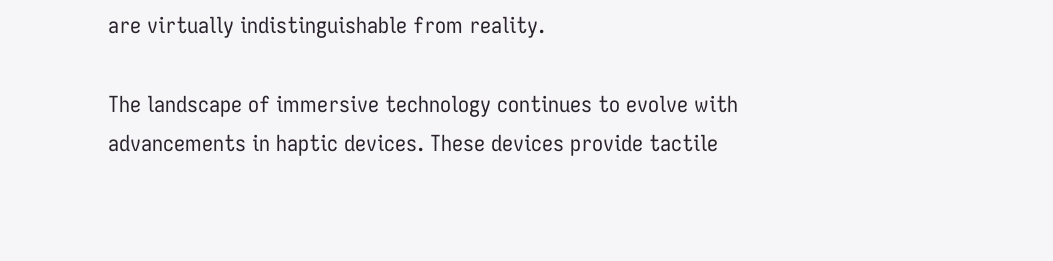are virtually indistinguishable from reality.

The landscape of immersive technology continues to evolve with advancements in haptic devices. These devices provide tactile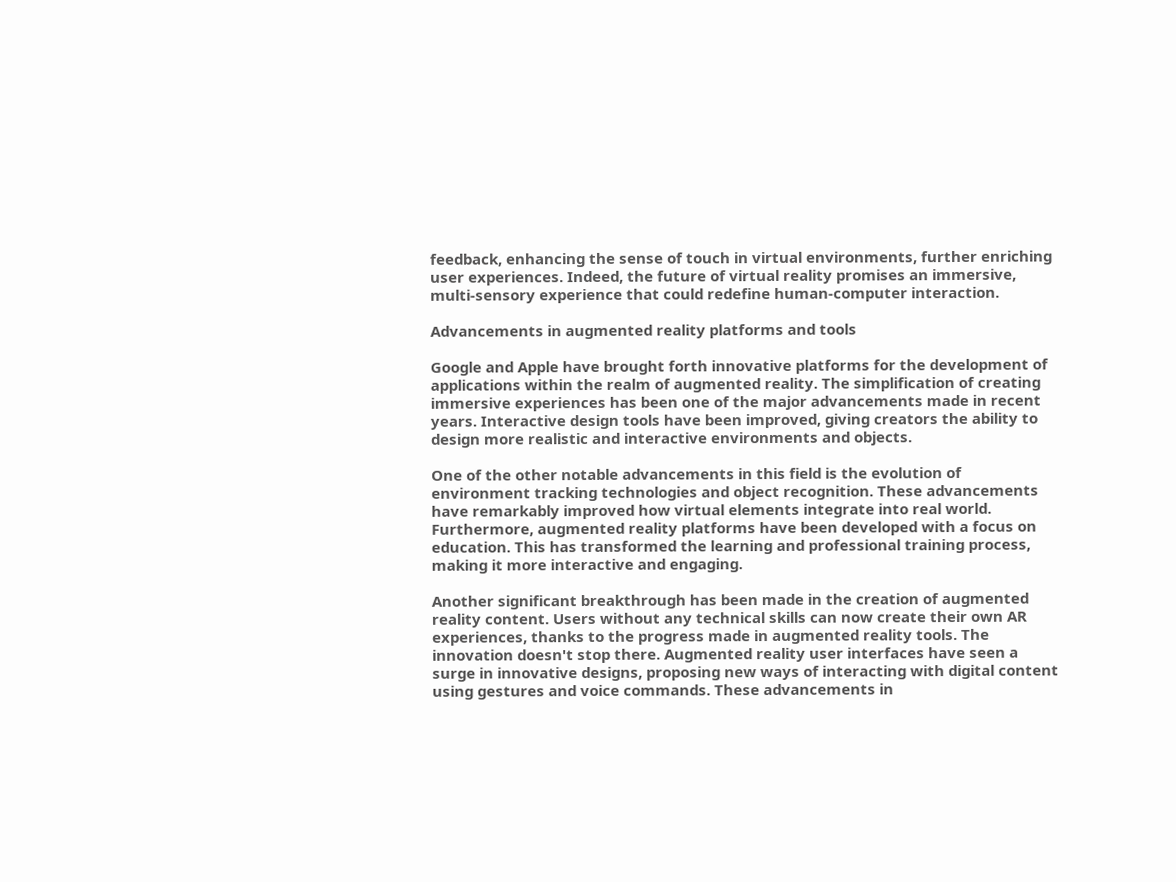feedback, enhancing the sense of touch in virtual environments, further enriching user experiences. Indeed, the future of virtual reality promises an immersive, multi-sensory experience that could redefine human-computer interaction.

Advancements in augmented reality platforms and tools

Google and Apple have brought forth innovative platforms for the development of applications within the realm of augmented reality. The simplification of creating immersive experiences has been one of the major advancements made in recent years. Interactive design tools have been improved, giving creators the ability to design more realistic and interactive environments and objects.

One of the other notable advancements in this field is the evolution of environment tracking technologies and object recognition. These advancements have remarkably improved how virtual elements integrate into real world. Furthermore, augmented reality platforms have been developed with a focus on education. This has transformed the learning and professional training process, making it more interactive and engaging.

Another significant breakthrough has been made in the creation of augmented reality content. Users without any technical skills can now create their own AR experiences, thanks to the progress made in augmented reality tools. The innovation doesn't stop there. Augmented reality user interfaces have seen a surge in innovative designs, proposing new ways of interacting with digital content using gestures and voice commands. These advancements in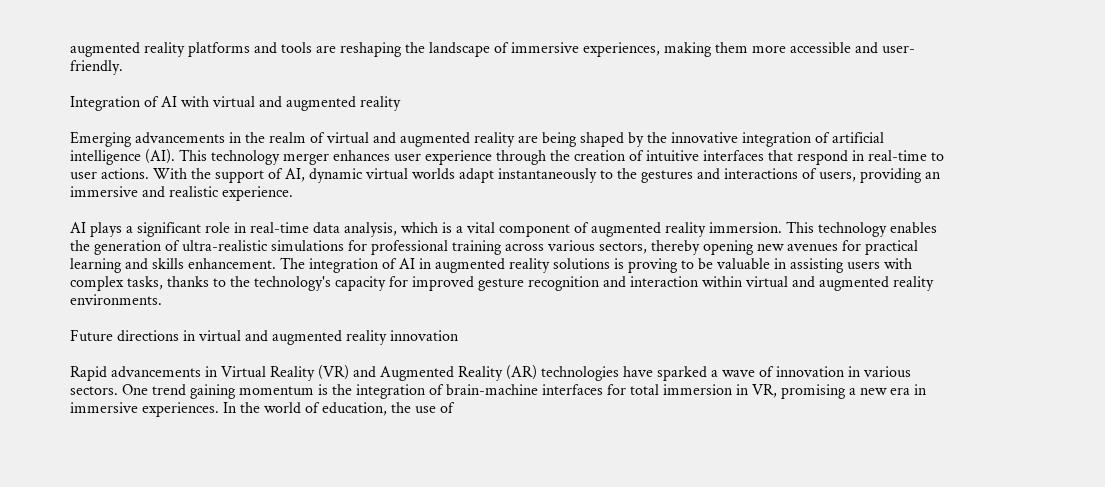augmented reality platforms and tools are reshaping the landscape of immersive experiences, making them more accessible and user-friendly.

Integration of AI with virtual and augmented reality

Emerging advancements in the realm of virtual and augmented reality are being shaped by the innovative integration of artificial intelligence (AI). This technology merger enhances user experience through the creation of intuitive interfaces that respond in real-time to user actions. With the support of AI, dynamic virtual worlds adapt instantaneously to the gestures and interactions of users, providing an immersive and realistic experience.

AI plays a significant role in real-time data analysis, which is a vital component of augmented reality immersion. This technology enables the generation of ultra-realistic simulations for professional training across various sectors, thereby opening new avenues for practical learning and skills enhancement. The integration of AI in augmented reality solutions is proving to be valuable in assisting users with complex tasks, thanks to the technology's capacity for improved gesture recognition and interaction within virtual and augmented reality environments.

Future directions in virtual and augmented reality innovation

Rapid advancements in Virtual Reality (VR) and Augmented Reality (AR) technologies have sparked a wave of innovation in various sectors. One trend gaining momentum is the integration of brain-machine interfaces for total immersion in VR, promising a new era in immersive experiences. In the world of education, the use of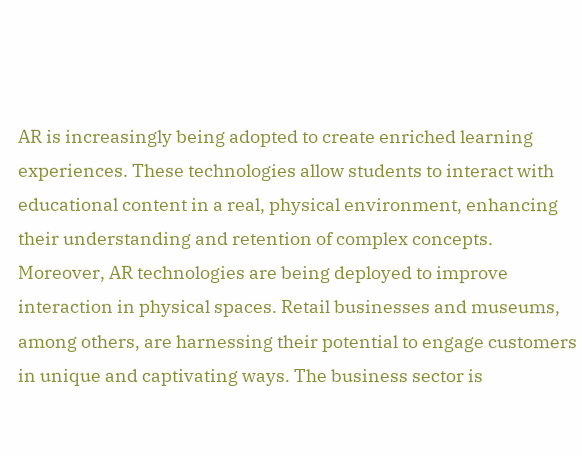AR is increasingly being adopted to create enriched learning experiences. These technologies allow students to interact with educational content in a real, physical environment, enhancing their understanding and retention of complex concepts. Moreover, AR technologies are being deployed to improve interaction in physical spaces. Retail businesses and museums, among others, are harnessing their potential to engage customers in unique and captivating ways. The business sector is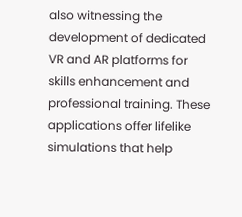also witnessing the development of dedicated VR and AR platforms for skills enhancement and professional training. These applications offer lifelike simulations that help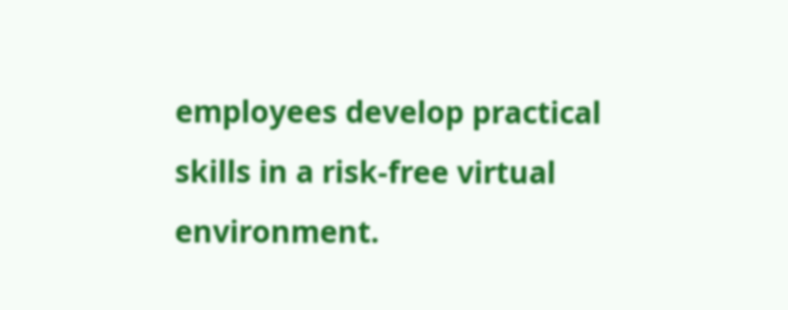employees develop practical skills in a risk-free virtual environment.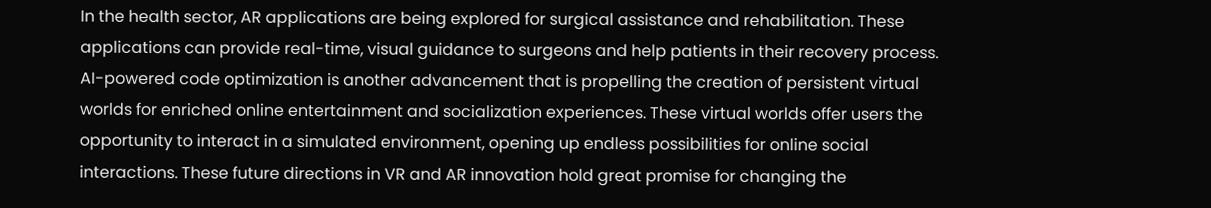In the health sector, AR applications are being explored for surgical assistance and rehabilitation. These applications can provide real-time, visual guidance to surgeons and help patients in their recovery process. AI-powered code optimization is another advancement that is propelling the creation of persistent virtual worlds for enriched online entertainment and socialization experiences. These virtual worlds offer users the opportunity to interact in a simulated environment, opening up endless possibilities for online social interactions. These future directions in VR and AR innovation hold great promise for changing the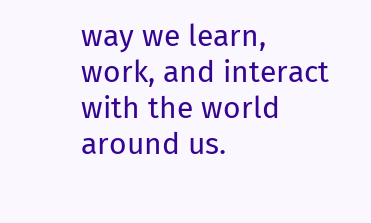way we learn, work, and interact with the world around us.